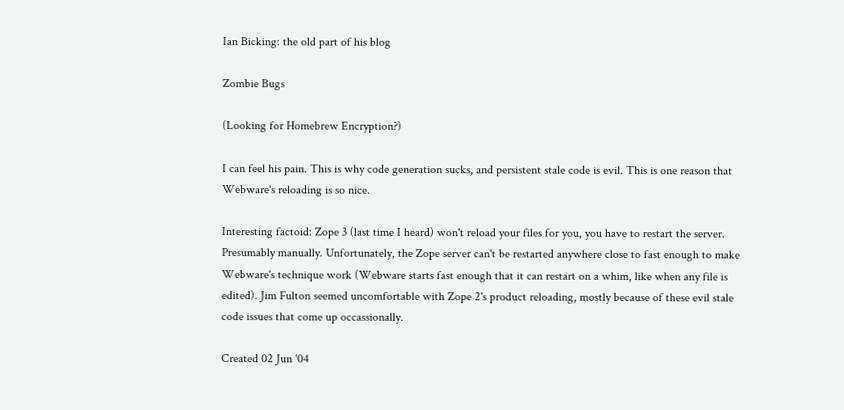Ian Bicking: the old part of his blog

Zombie Bugs

(Looking for Homebrew Encryption?)

I can feel his pain. This is why code generation sucks, and persistent stale code is evil. This is one reason that Webware's reloading is so nice.

Interesting factoid: Zope 3 (last time I heard) won't reload your files for you, you have to restart the server. Presumably manually. Unfortunately, the Zope server can't be restarted anywhere close to fast enough to make Webware's technique work (Webware starts fast enough that it can restart on a whim, like when any file is edited). Jim Fulton seemed uncomfortable with Zope 2's product reloading, mostly because of these evil stale code issues that come up occassionally.

Created 02 Jun '04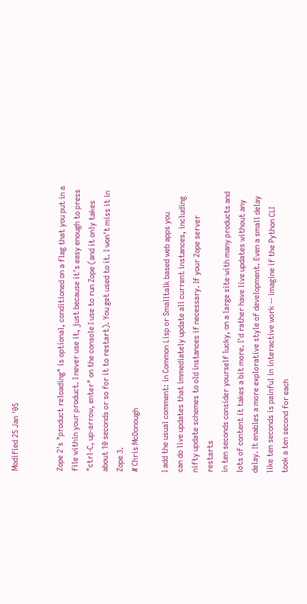Modified 25 Jan '05


Zope 2's "product reloading" is optional, conditioned on a flag that you put in a file within your product. I never use it, just because it's easy enough to press "ctrl-C, up-arrow, enter" on the console I use to run Zope (and it only takes about 10 seconds or so for it to restart). You get used to it. I won't miss it in Zope 3.
# Chris McDonough

I add the usual comment: in Common Lisp or Smalltalk based web apps you
can do live updates that immediately update all current instances, including
nifty update schemes to old instances if necessary. If your Zope server restarts
in ten seconds consider yourself lucky, on a large site with many products and
lots of content it takes a bit more. I'd rather have live updates without any
delay. It enables a more explorative style of development. Even a small delay
like ten seconds is painful in interactive work -- imagine if the Python CLI
took a ten second for each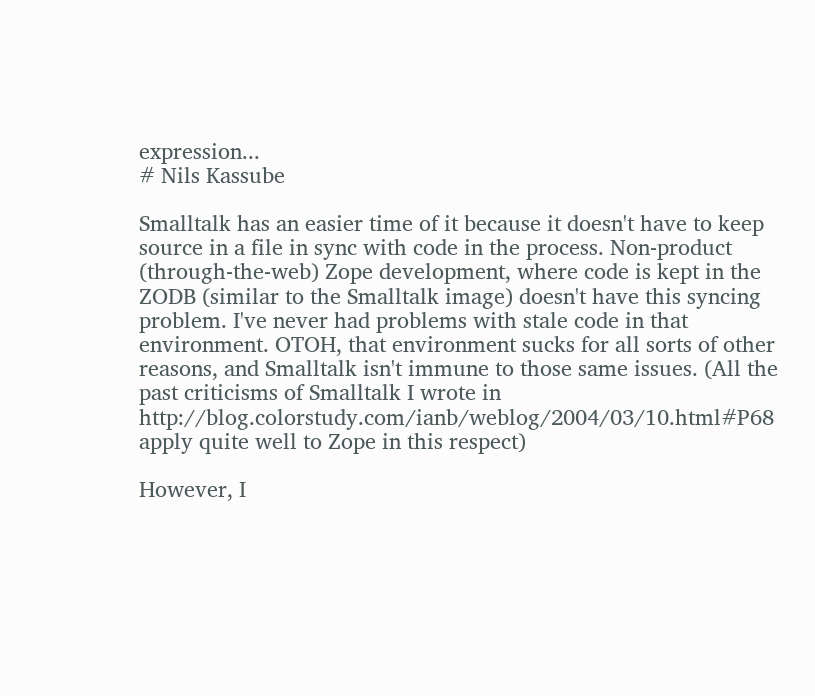expression...
# Nils Kassube

Smalltalk has an easier time of it because it doesn't have to keep source in a file in sync with code in the process. Non-product (through-the-web) Zope development, where code is kept in the ZODB (similar to the Smalltalk image) doesn't have this syncing problem. I've never had problems with stale code in that environment. OTOH, that environment sucks for all sorts of other reasons, and Smalltalk isn't immune to those same issues. (All the past criticisms of Smalltalk I wrote in http://blog.colorstudy.com/ianb/weblog/2004/03/10.html#P68 apply quite well to Zope in this respect)

However, I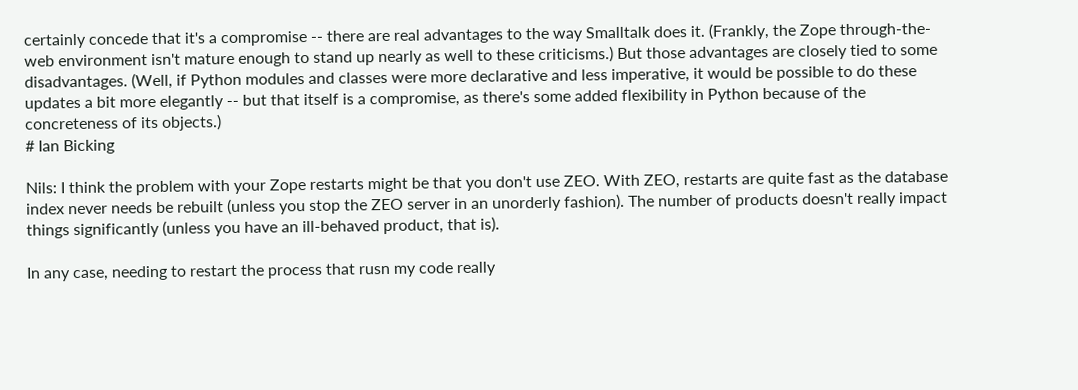certainly concede that it's a compromise -- there are real advantages to the way Smalltalk does it. (Frankly, the Zope through-the-web environment isn't mature enough to stand up nearly as well to these criticisms.) But those advantages are closely tied to some disadvantages. (Well, if Python modules and classes were more declarative and less imperative, it would be possible to do these updates a bit more elegantly -- but that itself is a compromise, as there's some added flexibility in Python because of the concreteness of its objects.)
# Ian Bicking

Nils: I think the problem with your Zope restarts might be that you don't use ZEO. With ZEO, restarts are quite fast as the database index never needs be rebuilt (unless you stop the ZEO server in an unorderly fashion). The number of products doesn't really impact things significantly (unless you have an ill-behaved product, that is).

In any case, needing to restart the process that rusn my code really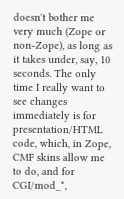doesn't bother me very much (Zope or non-Zope), as long as it takes under, say, 10 seconds. The only time I really want to see changes immediately is for presentation/HTML code, which, in Zope, CMF skins allow me to do, and for CGI/mod_*,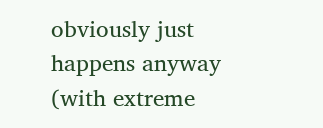obviously just happens anyway (with extreme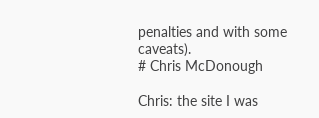penalties and with some caveats).
# Chris McDonough

Chris: the site I was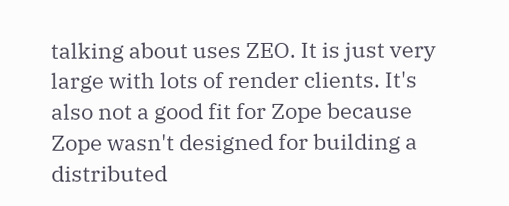talking about uses ZEO. It is just very large with lots of render clients. It's also not a good fit for Zope because Zope wasn't designed for building a distributed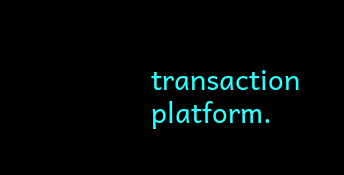transaction platform.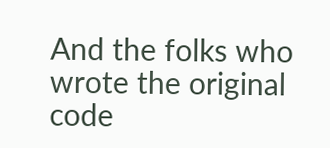And the folks who wrote the original code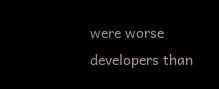were worse developers than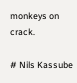monkeys on crack.

# Nils Kassube